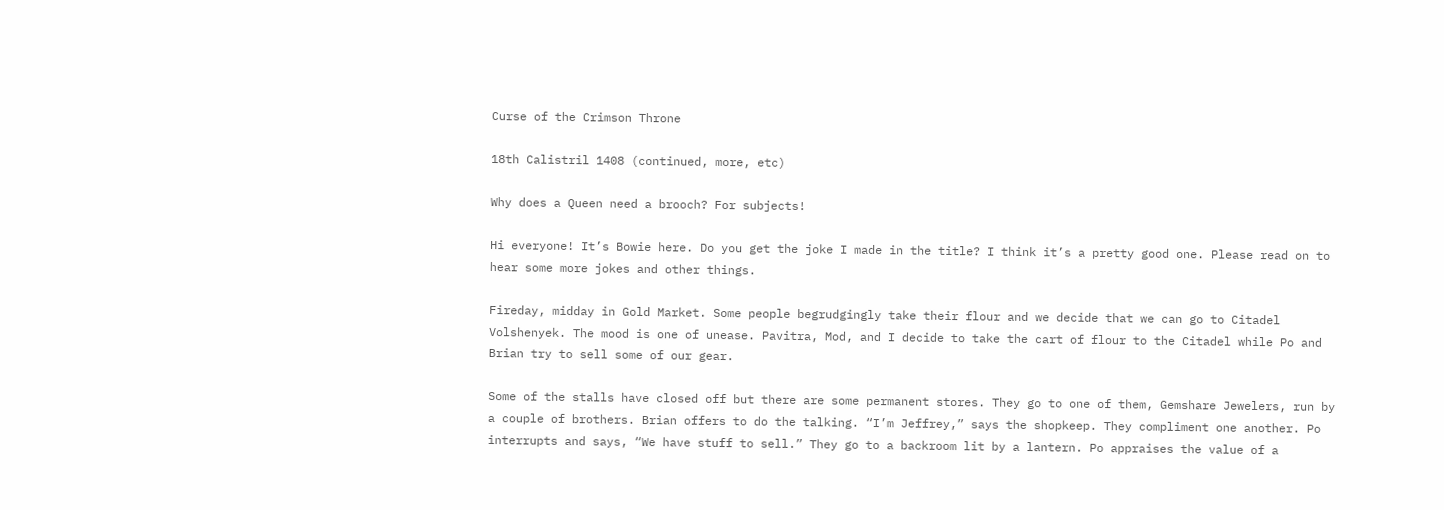Curse of the Crimson Throne

18th Calistril 1408 (continued, more, etc)

Why does a Queen need a brooch? For subjects!

Hi everyone! It’s Bowie here. Do you get the joke I made in the title? I think it’s a pretty good one. Please read on to hear some more jokes and other things.

Fireday, midday in Gold Market. Some people begrudgingly take their flour and we decide that we can go to Citadel Volshenyek. The mood is one of unease. Pavitra, Mod, and I decide to take the cart of flour to the Citadel while Po and Brian try to sell some of our gear.

Some of the stalls have closed off but there are some permanent stores. They go to one of them, Gemshare Jewelers, run by a couple of brothers. Brian offers to do the talking. “I’m Jeffrey,” says the shopkeep. They compliment one another. Po interrupts and says, “We have stuff to sell.” They go to a backroom lit by a lantern. Po appraises the value of a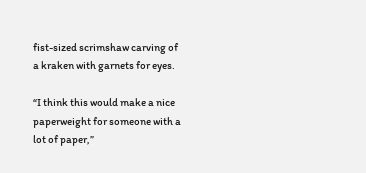fist-sized scrimshaw carving of a kraken with garnets for eyes.

“I think this would make a nice paperweight for someone with a lot of paper,”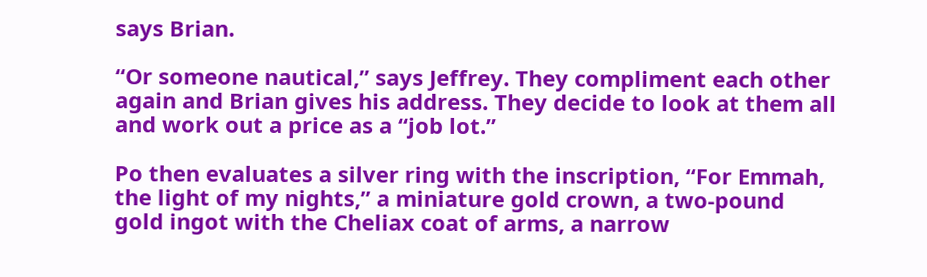says Brian.

“Or someone nautical,” says Jeffrey. They compliment each other again and Brian gives his address. They decide to look at them all and work out a price as a “job lot.”

Po then evaluates a silver ring with the inscription, “For Emmah, the light of my nights,” a miniature gold crown, a two-pound gold ingot with the Cheliax coat of arms, a narrow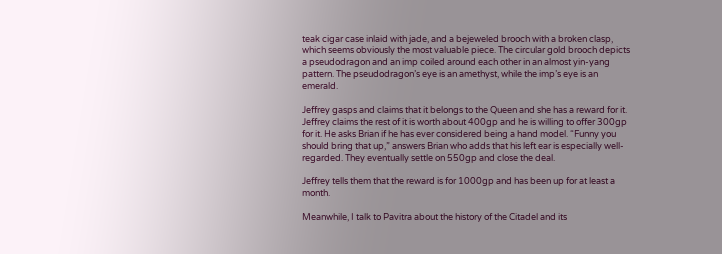teak cigar case inlaid with jade, and a bejeweled brooch with a broken clasp, which seems obviously the most valuable piece. The circular gold brooch depicts a pseudodragon and an imp coiled around each other in an almost yin-yang pattern. The pseudodragon’s eye is an amethyst, while the imp’s eye is an emerald.

Jeffrey gasps and claims that it belongs to the Queen and she has a reward for it. Jeffrey claims the rest of it is worth about 400gp and he is willing to offer 300gp for it. He asks Brian if he has ever considered being a hand model. “Funny you should bring that up,” answers Brian who adds that his left ear is especially well-regarded. They eventually settle on 550gp and close the deal.

Jeffrey tells them that the reward is for 1000gp and has been up for at least a month.

Meanwhile, I talk to Pavitra about the history of the Citadel and its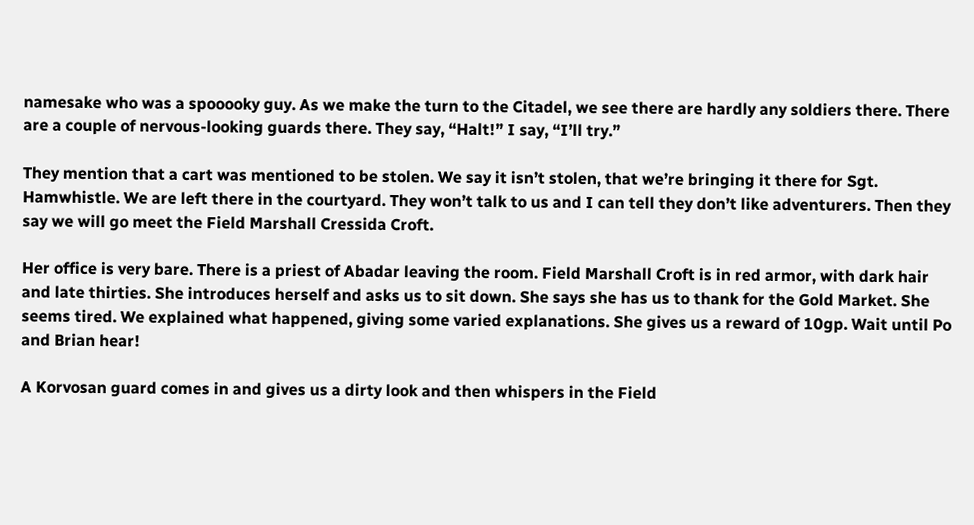namesake who was a spooooky guy. As we make the turn to the Citadel, we see there are hardly any soldiers there. There are a couple of nervous-looking guards there. They say, “Halt!” I say, “I’ll try.”

They mention that a cart was mentioned to be stolen. We say it isn’t stolen, that we’re bringing it there for Sgt. Hamwhistle. We are left there in the courtyard. They won’t talk to us and I can tell they don’t like adventurers. Then they say we will go meet the Field Marshall Cressida Croft.

Her office is very bare. There is a priest of Abadar leaving the room. Field Marshall Croft is in red armor, with dark hair and late thirties. She introduces herself and asks us to sit down. She says she has us to thank for the Gold Market. She seems tired. We explained what happened, giving some varied explanations. She gives us a reward of 10gp. Wait until Po and Brian hear!

A Korvosan guard comes in and gives us a dirty look and then whispers in the Field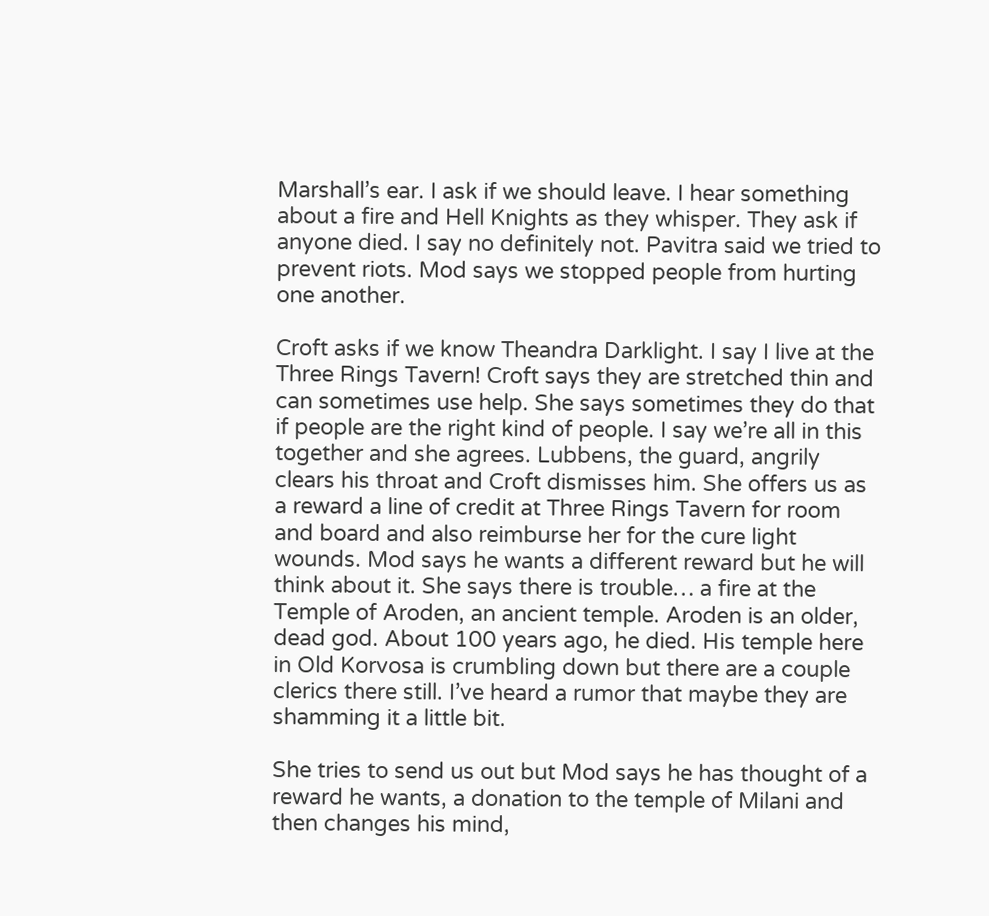Marshall’s ear. I ask if we should leave. I hear something about a fire and Hell Knights as they whisper. They ask if anyone died. I say no definitely not. Pavitra said we tried to prevent riots. Mod says we stopped people from hurting one another.

Croft asks if we know Theandra Darklight. I say I live at the Three Rings Tavern! Croft says they are stretched thin and can sometimes use help. She says sometimes they do that if people are the right kind of people. I say we’re all in this together and she agrees. Lubbens, the guard, angrily clears his throat and Croft dismisses him. She offers us as a reward a line of credit at Three Rings Tavern for room and board and also reimburse her for the cure light wounds. Mod says he wants a different reward but he will think about it. She says there is trouble… a fire at the Temple of Aroden, an ancient temple. Aroden is an older, dead god. About 100 years ago, he died. His temple here in Old Korvosa is crumbling down but there are a couple clerics there still. I’ve heard a rumor that maybe they are shamming it a little bit.

She tries to send us out but Mod says he has thought of a reward he wants, a donation to the temple of Milani and then changes his mind,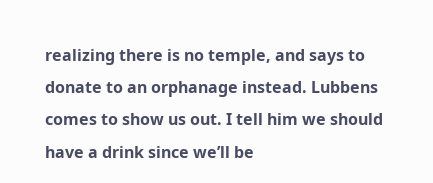realizing there is no temple, and says to donate to an orphanage instead. Lubbens comes to show us out. I tell him we should have a drink since we’ll be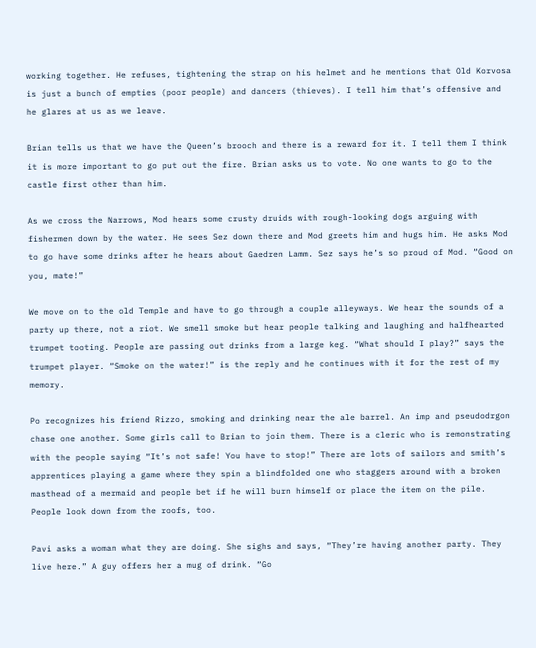working together. He refuses, tightening the strap on his helmet and he mentions that Old Korvosa is just a bunch of empties (poor people) and dancers (thieves). I tell him that’s offensive and he glares at us as we leave.

Brian tells us that we have the Queen’s brooch and there is a reward for it. I tell them I think it is more important to go put out the fire. Brian asks us to vote. No one wants to go to the castle first other than him.

As we cross the Narrows, Mod hears some crusty druids with rough-looking dogs arguing with fishermen down by the water. He sees Sez down there and Mod greets him and hugs him. He asks Mod to go have some drinks after he hears about Gaedren Lamm. Sez says he’s so proud of Mod. “Good on you, mate!”

We move on to the old Temple and have to go through a couple alleyways. We hear the sounds of a party up there, not a riot. We smell smoke but hear people talking and laughing and halfhearted trumpet tooting. People are passing out drinks from a large keg. “What should I play?” says the trumpet player. “Smoke on the water!” is the reply and he continues with it for the rest of my memory.

Po recognizes his friend Rizzo, smoking and drinking near the ale barrel. An imp and pseudodrgon chase one another. Some girls call to Brian to join them. There is a cleric who is remonstrating with the people saying “It’s not safe! You have to stop!” There are lots of sailors and smith’s apprentices playing a game where they spin a blindfolded one who staggers around with a broken masthead of a mermaid and people bet if he will burn himself or place the item on the pile. People look down from the roofs, too.

Pavi asks a woman what they are doing. She sighs and says, “They’re having another party. They live here.” A guy offers her a mug of drink. “Go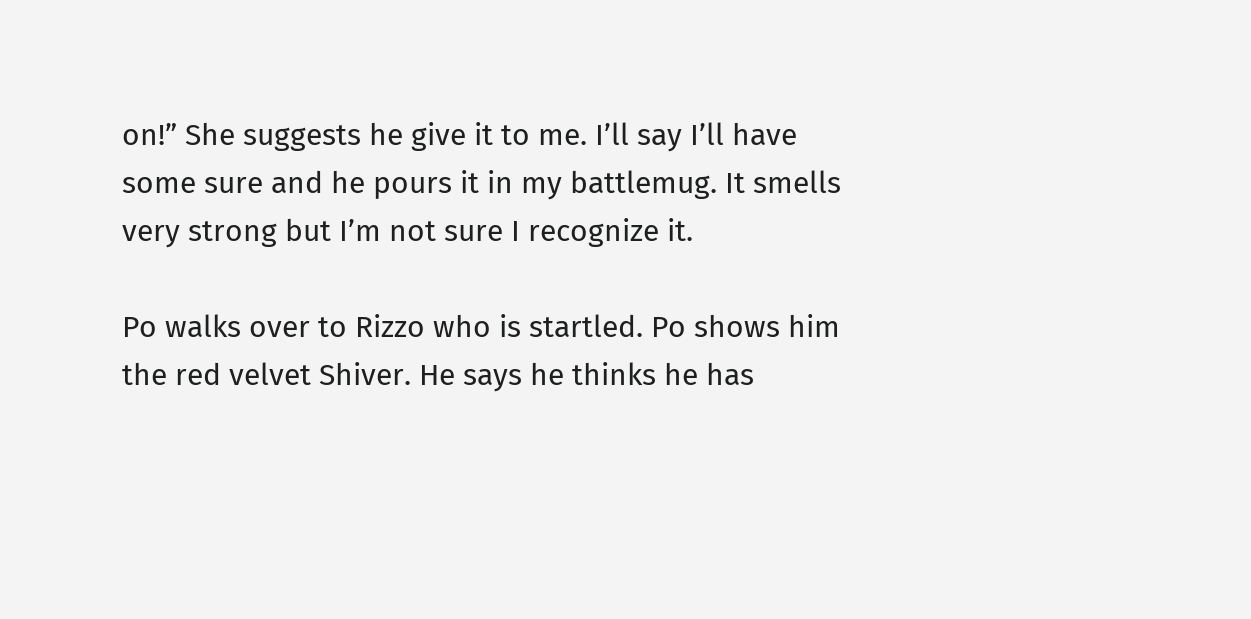on!” She suggests he give it to me. I’ll say I’ll have some sure and he pours it in my battlemug. It smells very strong but I’m not sure I recognize it.

Po walks over to Rizzo who is startled. Po shows him the red velvet Shiver. He says he thinks he has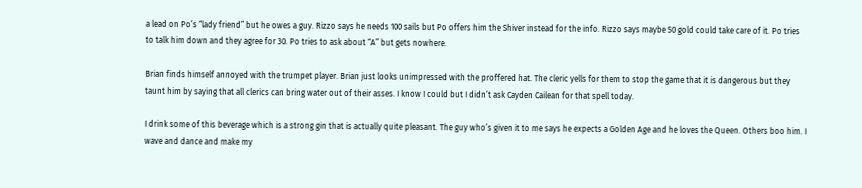a lead on Po’s “lady friend” but he owes a guy. Rizzo says he needs 100 sails but Po offers him the Shiver instead for the info. Rizzo says maybe 50 gold could take care of it. Po tries to talk him down and they agree for 30. Po tries to ask about “A” but gets nowhere.

Brian finds himself annoyed with the trumpet player. Brian just looks unimpressed with the proffered hat. The cleric yells for them to stop the game that it is dangerous but they taunt him by saying that all clerics can bring water out of their asses. I know I could but I didn’t ask Cayden Cailean for that spell today.

I drink some of this beverage which is a strong gin that is actually quite pleasant. The guy who’s given it to me says he expects a Golden Age and he loves the Queen. Others boo him. I wave and dance and make my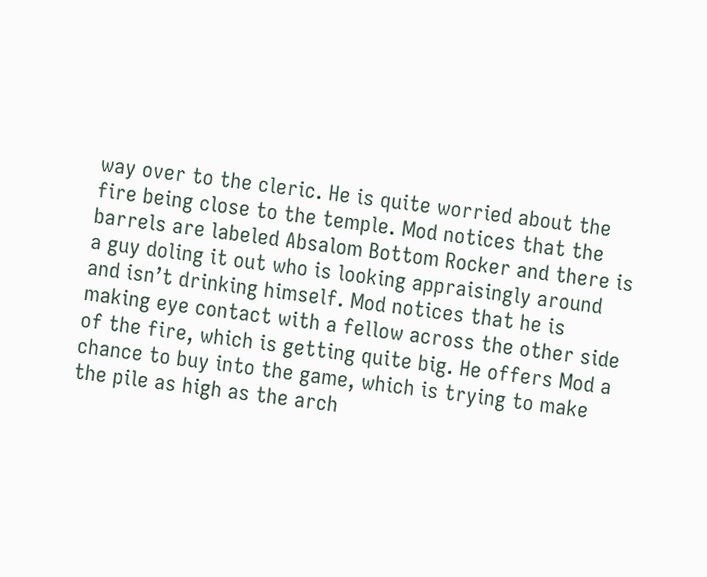way over to the cleric. He is quite worried about the fire being close to the temple. Mod notices that the barrels are labeled Absalom Bottom Rocker and there is a guy doling it out who is looking appraisingly around and isn’t drinking himself. Mod notices that he is making eye contact with a fellow across the other side of the fire, which is getting quite big. He offers Mod a chance to buy into the game, which is trying to make the pile as high as the arch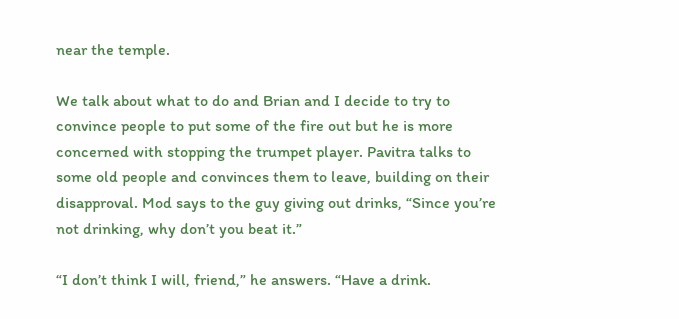near the temple.

We talk about what to do and Brian and I decide to try to convince people to put some of the fire out but he is more concerned with stopping the trumpet player. Pavitra talks to some old people and convinces them to leave, building on their disapproval. Mod says to the guy giving out drinks, “Since you’re not drinking, why don’t you beat it.”

“I don’t think I will, friend,” he answers. “Have a drink.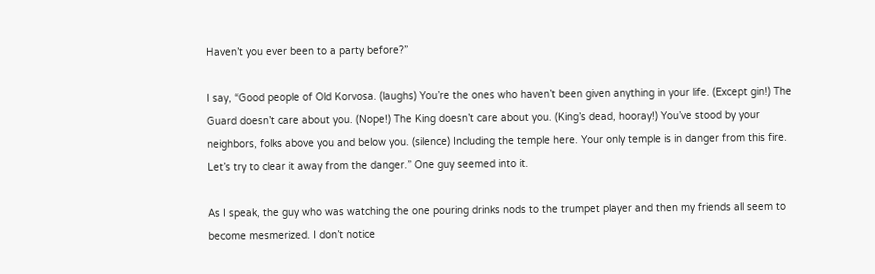Haven’t you ever been to a party before?”

I say, “Good people of Old Korvosa. (laughs) You’re the ones who haven’t been given anything in your life. (Except gin!) The Guard doesn’t care about you. (Nope!) The King doesn’t care about you. (King’s dead, hooray!) You’ve stood by your neighbors, folks above you and below you. (silence) Including the temple here. Your only temple is in danger from this fire. Let’s try to clear it away from the danger.” One guy seemed into it.

As I speak, the guy who was watching the one pouring drinks nods to the trumpet player and then my friends all seem to become mesmerized. I don’t notice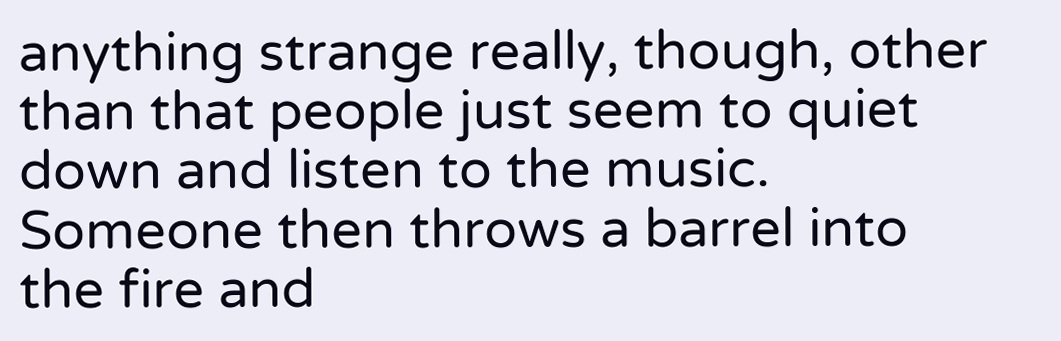anything strange really, though, other than that people just seem to quiet down and listen to the music. Someone then throws a barrel into the fire and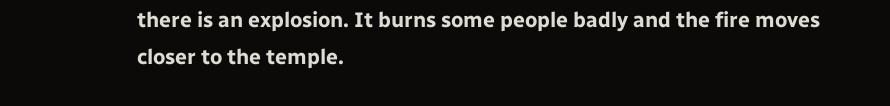there is an explosion. It burns some people badly and the fire moves closer to the temple.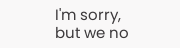I'm sorry, but we no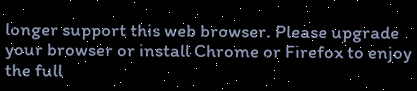longer support this web browser. Please upgrade your browser or install Chrome or Firefox to enjoy the full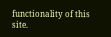functionality of this site.